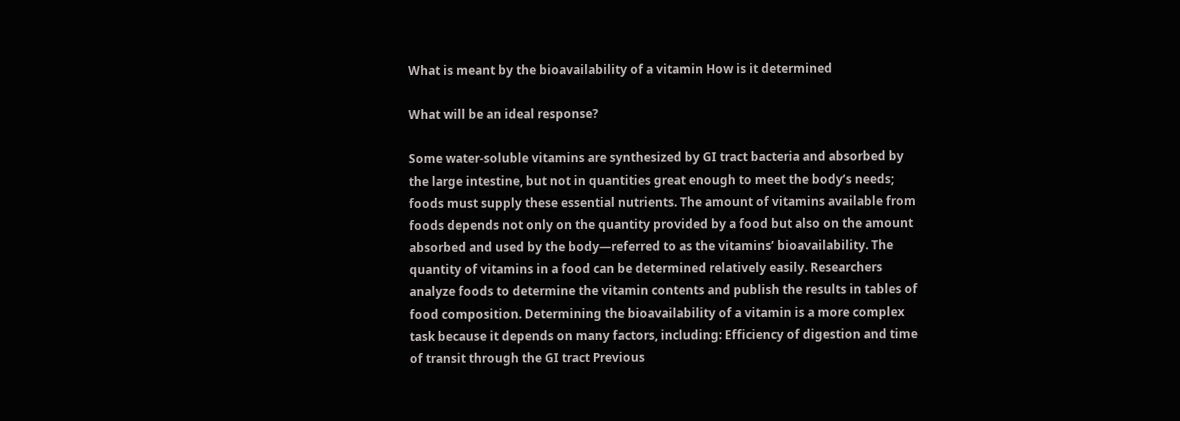What is meant by the bioavailability of a vitamin How is it determined

What will be an ideal response?

Some water-soluble vitamins are synthesized by GI tract bacteria and absorbed by the large intestine, but not in quantities great enough to meet the body’s needs; foods must supply these essential nutrients. The amount of vitamins available from foods depends not only on the quantity provided by a food but also on the amount absorbed and used by the body—referred to as the vitamins’ bioavailability. The quantity of vitamins in a food can be determined relatively easily. Researchers analyze foods to determine the vitamin contents and publish the results in tables of food composition. Determining the bioavailability of a vitamin is a more complex task because it depends on many factors, including: Efficiency of digestion and time of transit through the GI tract Previous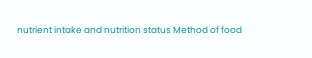nutrient intake and nutrition status Method of food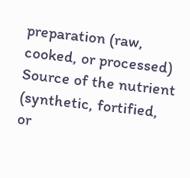preparation (raw, cooked, or processed) Source of the nutrient (synthetic, fortified, or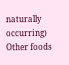naturally occurring) Other foods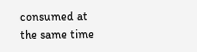consumed at the same time